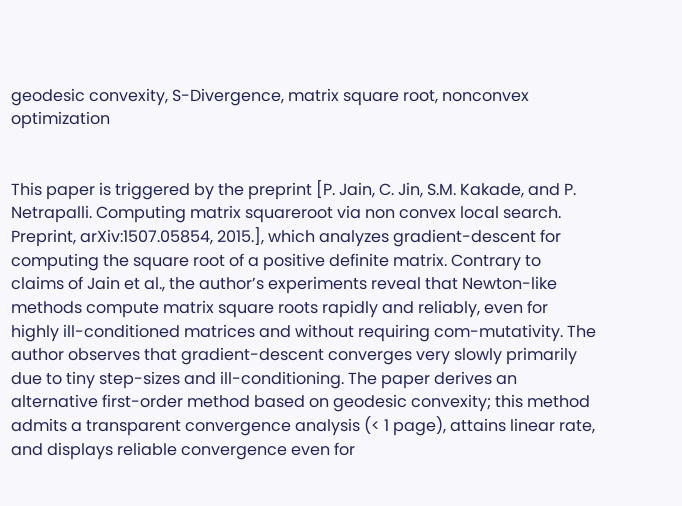geodesic convexity, S-Divergence, matrix square root, nonconvex optimization


This paper is triggered by the preprint [P. Jain, C. Jin, S.M. Kakade, and P. Netrapalli. Computing matrix squareroot via non convex local search. Preprint, arXiv:1507.05854, 2015.], which analyzes gradient-descent for computing the square root of a positive definite matrix. Contrary to claims of Jain et al., the author’s experiments reveal that Newton-like methods compute matrix square roots rapidly and reliably, even for highly ill-conditioned matrices and without requiring com-mutativity. The author observes that gradient-descent converges very slowly primarily due to tiny step-sizes and ill-conditioning. The paper derives an alternative first-order method based on geodesic convexity; this method admits a transparent convergence analysis (< 1 page), attains linear rate, and displays reliable convergence even for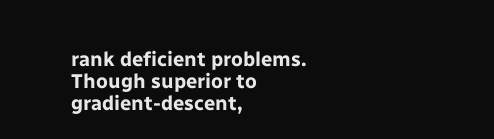rank deficient problems. Though superior to gradient-descent,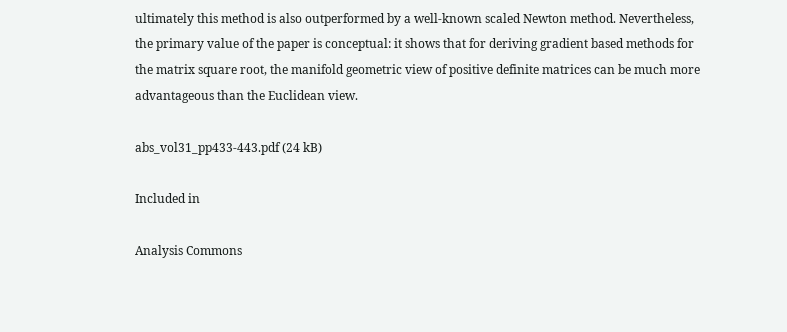ultimately this method is also outperformed by a well-known scaled Newton method. Nevertheless, the primary value of the paper is conceptual: it shows that for deriving gradient based methods for the matrix square root, the manifold geometric view of positive definite matrices can be much more advantageous than the Euclidean view.

abs_vol31_pp433-443.pdf (24 kB)

Included in

Analysis Commons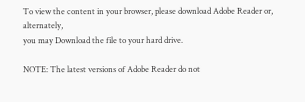To view the content in your browser, please download Adobe Reader or, alternately,
you may Download the file to your hard drive.

NOTE: The latest versions of Adobe Reader do not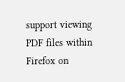support viewing PDF files within Firefox on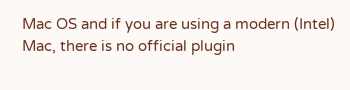Mac OS and if you are using a modern (Intel) Mac, there is no official plugin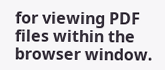for viewing PDF files within the browser window.